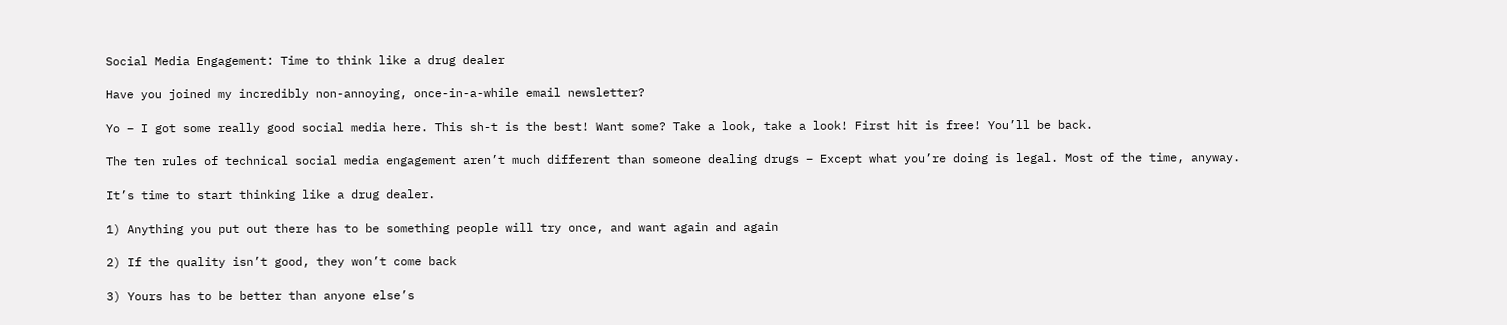Social Media Engagement: Time to think like a drug dealer

Have you joined my incredibly non-annoying, once-in-a-while email newsletter?

Yo – I got some really good social media here. This sh-t is the best! Want some? Take a look, take a look! First hit is free! You’ll be back.

The ten rules of technical social media engagement aren’t much different than someone dealing drugs – Except what you’re doing is legal. Most of the time, anyway.

It’s time to start thinking like a drug dealer.

1) Anything you put out there has to be something people will try once, and want again and again

2) If the quality isn’t good, they won’t come back

3) Yours has to be better than anyone else’s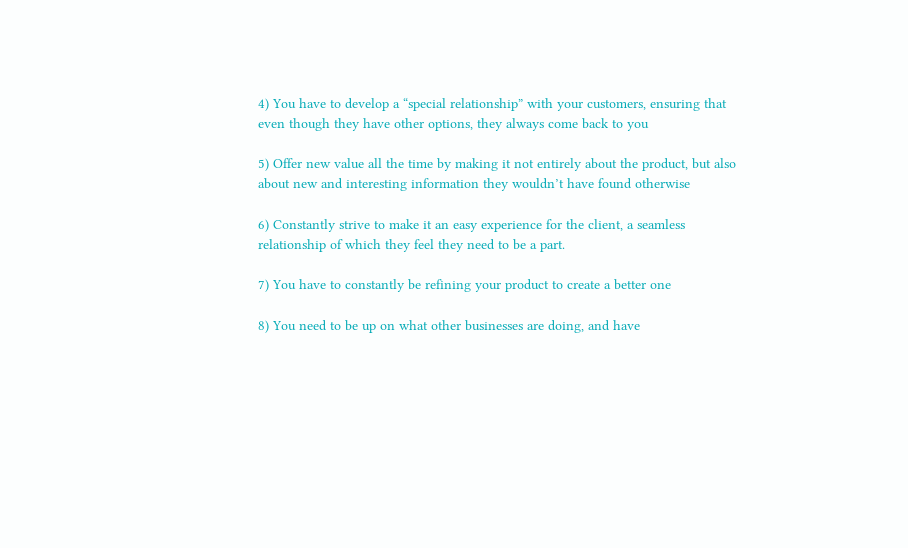4) You have to develop a “special relationship” with your customers, ensuring that even though they have other options, they always come back to you

5) Offer new value all the time by making it not entirely about the product, but also about new and interesting information they wouldn’t have found otherwise

6) Constantly strive to make it an easy experience for the client, a seamless relationship of which they feel they need to be a part.

7) You have to constantly be refining your product to create a better one

8) You need to be up on what other businesses are doing, and have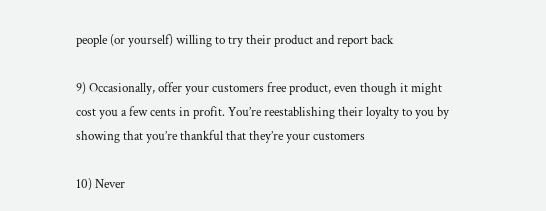people (or yourself) willing to try their product and report back

9) Occasionally, offer your customers free product, even though it might cost you a few cents in profit. You’re reestablishing their loyalty to you by showing that you’re thankful that they’re your customers

10) Never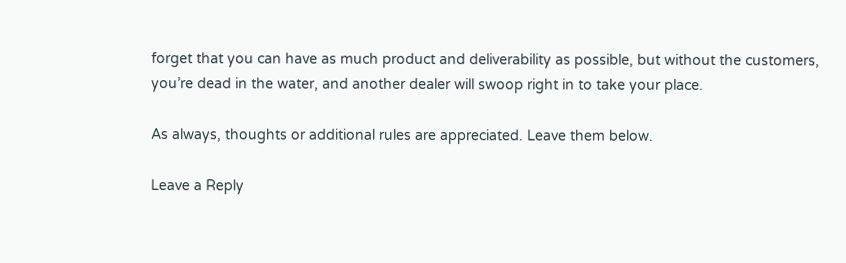forget that you can have as much product and deliverability as possible, but without the customers, you’re dead in the water, and another dealer will swoop right in to take your place.

As always, thoughts or additional rules are appreciated. Leave them below.

Leave a Reply